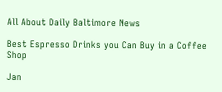All About Daily Baltimore News

Best Espresso Drinks you Can Buy in a Coffee Shop

Jan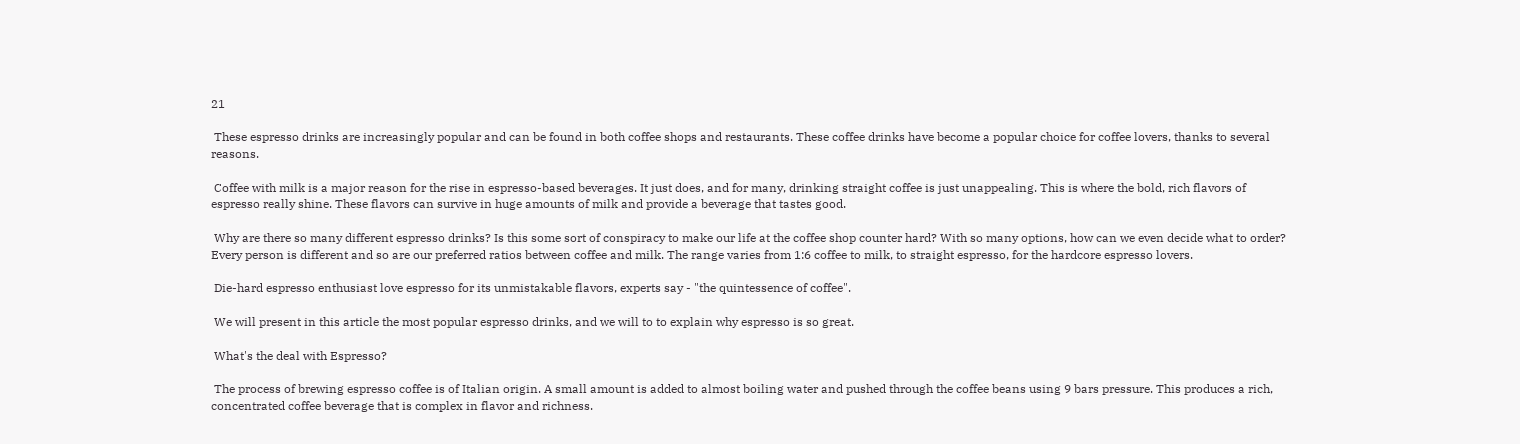21

 These espresso drinks are increasingly popular and can be found in both coffee shops and restaurants. These coffee drinks have become a popular choice for coffee lovers, thanks to several reasons.

 Coffee with milk is a major reason for the rise in espresso-based beverages. It just does, and for many, drinking straight coffee is just unappealing. This is where the bold, rich flavors of espresso really shine. These flavors can survive in huge amounts of milk and provide a beverage that tastes good.

 Why are there so many different espresso drinks? Is this some sort of conspiracy to make our life at the coffee shop counter hard? With so many options, how can we even decide what to order? Every person is different and so are our preferred ratios between coffee and milk. The range varies from 1:6 coffee to milk, to straight espresso, for the hardcore espresso lovers.

 Die-hard espresso enthusiast love espresso for its unmistakable flavors, experts say - "the quintessence of coffee".

 We will present in this article the most popular espresso drinks, and we will to to explain why espresso is so great.

 What's the deal with Espresso?

 The process of brewing espresso coffee is of Italian origin. A small amount is added to almost boiling water and pushed through the coffee beans using 9 bars pressure. This produces a rich, concentrated coffee beverage that is complex in flavor and richness.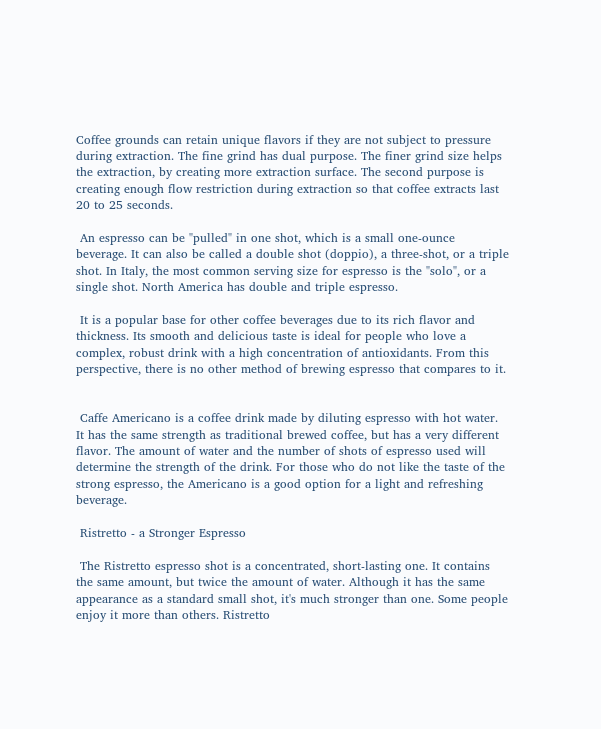Coffee grounds can retain unique flavors if they are not subject to pressure during extraction. The fine grind has dual purpose. The finer grind size helps the extraction, by creating more extraction surface. The second purpose is creating enough flow restriction during extraction so that coffee extracts last 20 to 25 seconds.

 An espresso can be "pulled" in one shot, which is a small one-ounce beverage. It can also be called a double shot (doppio), a three-shot, or a triple shot. In Italy, the most common serving size for espresso is the "solo", or a single shot. North America has double and triple espresso.

 It is a popular base for other coffee beverages due to its rich flavor and thickness. Its smooth and delicious taste is ideal for people who love a complex, robust drink with a high concentration of antioxidants. From this perspective, there is no other method of brewing espresso that compares to it.


 Caffe Americano is a coffee drink made by diluting espresso with hot water. It has the same strength as traditional brewed coffee, but has a very different flavor. The amount of water and the number of shots of espresso used will determine the strength of the drink. For those who do not like the taste of the strong espresso, the Americano is a good option for a light and refreshing beverage.

 Ristretto - a Stronger Espresso

 The Ristretto espresso shot is a concentrated, short-lasting one. It contains the same amount, but twice the amount of water. Although it has the same appearance as a standard small shot, it's much stronger than one. Some people enjoy it more than others. Ristretto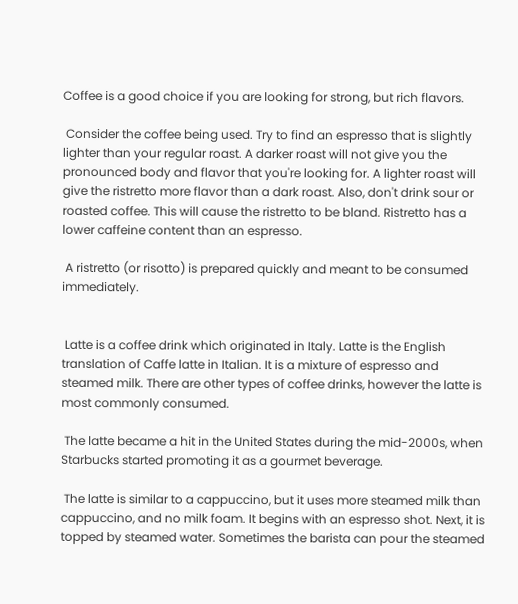Coffee is a good choice if you are looking for strong, but rich flavors.

 Consider the coffee being used. Try to find an espresso that is slightly lighter than your regular roast. A darker roast will not give you the pronounced body and flavor that you're looking for. A lighter roast will give the ristretto more flavor than a dark roast. Also, don't drink sour or roasted coffee. This will cause the ristretto to be bland. Ristretto has a lower caffeine content than an espresso.

 A ristretto (or risotto) is prepared quickly and meant to be consumed immediately.


 Latte is a coffee drink which originated in Italy. Latte is the English translation of Caffe latte in Italian. It is a mixture of espresso and steamed milk. There are other types of coffee drinks, however the latte is most commonly consumed.

 The latte became a hit in the United States during the mid-2000s, when Starbucks started promoting it as a gourmet beverage.

 The latte is similar to a cappuccino, but it uses more steamed milk than cappuccino, and no milk foam. It begins with an espresso shot. Next, it is topped by steamed water. Sometimes the barista can pour the steamed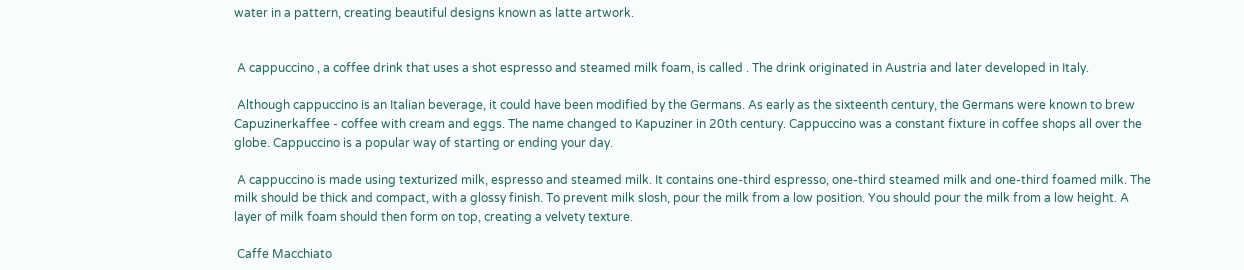water in a pattern, creating beautiful designs known as latte artwork.


 A cappuccino , a coffee drink that uses a shot espresso and steamed milk foam, is called . The drink originated in Austria and later developed in Italy.

 Although cappuccino is an Italian beverage, it could have been modified by the Germans. As early as the sixteenth century, the Germans were known to brew Capuzinerkaffee - coffee with cream and eggs. The name changed to Kapuziner in 20th century. Cappuccino was a constant fixture in coffee shops all over the globe. Cappuccino is a popular way of starting or ending your day.

 A cappuccino is made using texturized milk, espresso and steamed milk. It contains one-third espresso, one-third steamed milk and one-third foamed milk. The milk should be thick and compact, with a glossy finish. To prevent milk slosh, pour the milk from a low position. You should pour the milk from a low height. A layer of milk foam should then form on top, creating a velvety texture.

 Caffe Macchiato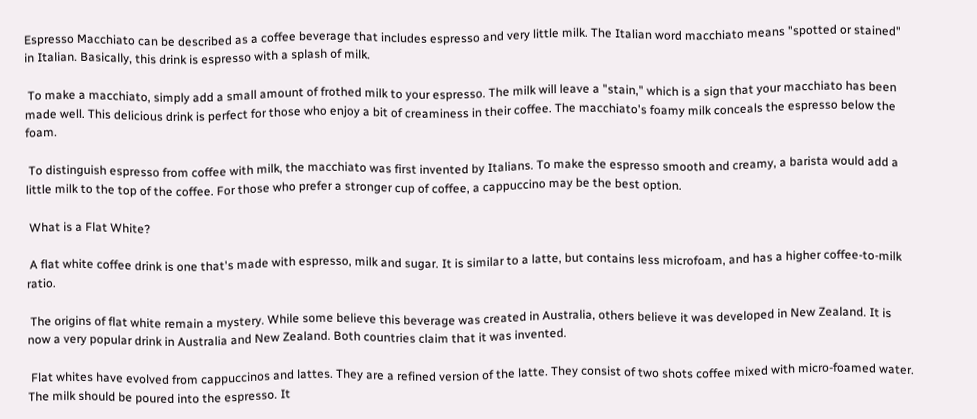Espresso Macchiato can be described as a coffee beverage that includes espresso and very little milk. The Italian word macchiato means "spotted or stained" in Italian. Basically, this drink is espresso with a splash of milk.

 To make a macchiato, simply add a small amount of frothed milk to your espresso. The milk will leave a "stain," which is a sign that your macchiato has been made well. This delicious drink is perfect for those who enjoy a bit of creaminess in their coffee. The macchiato's foamy milk conceals the espresso below the foam.

 To distinguish espresso from coffee with milk, the macchiato was first invented by Italians. To make the espresso smooth and creamy, a barista would add a little milk to the top of the coffee. For those who prefer a stronger cup of coffee, a cappuccino may be the best option.

 What is a Flat White?

 A flat white coffee drink is one that's made with espresso, milk and sugar. It is similar to a latte, but contains less microfoam, and has a higher coffee-to-milk ratio.

 The origins of flat white remain a mystery. While some believe this beverage was created in Australia, others believe it was developed in New Zealand. It is now a very popular drink in Australia and New Zealand. Both countries claim that it was invented.

 Flat whites have evolved from cappuccinos and lattes. They are a refined version of the latte. They consist of two shots coffee mixed with micro-foamed water. The milk should be poured into the espresso. It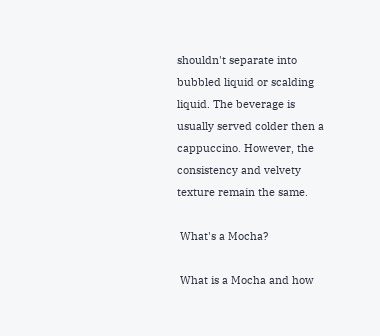shouldn't separate into bubbled liquid or scalding liquid. The beverage is usually served colder then a cappuccino. However, the consistency and velvety texture remain the same.

 What's a Mocha?

 What is a Mocha and how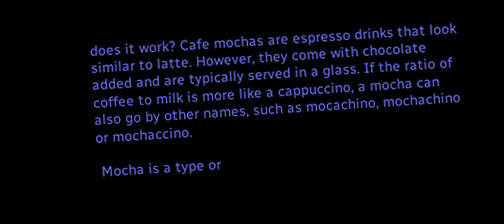does it work? Cafe mochas are espresso drinks that look similar to latte. However, they come with chocolate added and are typically served in a glass. If the ratio of coffee to milk is more like a cappuccino, a mocha can also go by other names, such as mocachino, mochachino or mochaccino.

 Mocha is a type or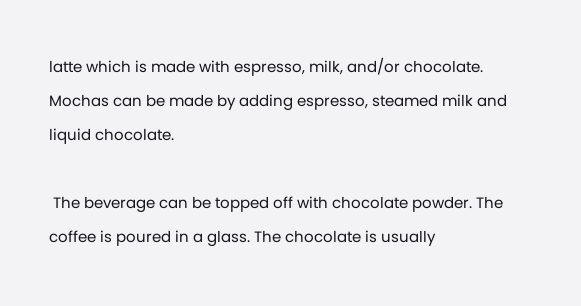latte which is made with espresso, milk, and/or chocolate. Mochas can be made by adding espresso, steamed milk and liquid chocolate.

 The beverage can be topped off with chocolate powder. The coffee is poured in a glass. The chocolate is usually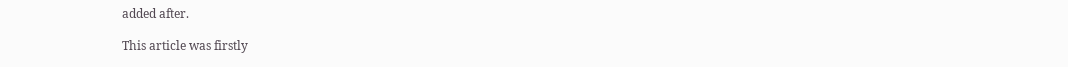added after.

This article was firstly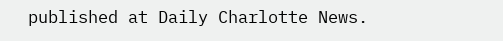published at Daily Charlotte News.